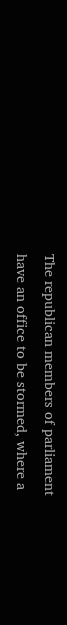The republican members of parliament have an office to be stormed, where a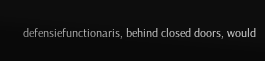defensiefunctionaris, behind closed doors, would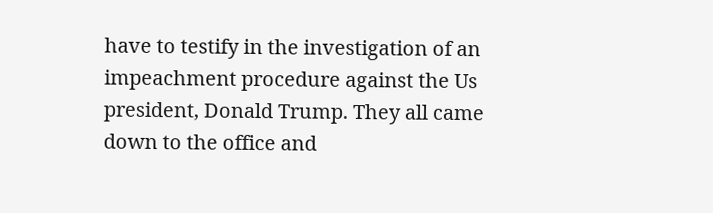have to testify in the investigation of an impeachment procedure against the Us president, Donald Trump. They all came down to the office and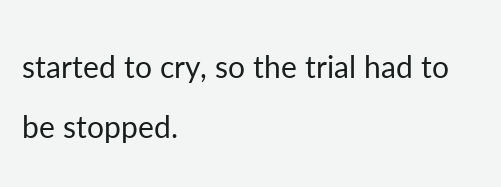started to cry, so the trial had to be stopped.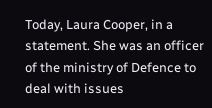Today, Laura Cooper, in a statement. She was an officer of the ministry of Defence to deal with issues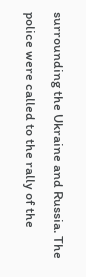surrounding the Ukraine and Russia. The police were called to the rally of the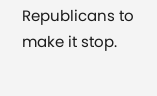Republicans to make it stop.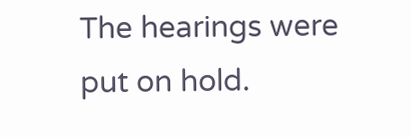The hearings were put on hold.